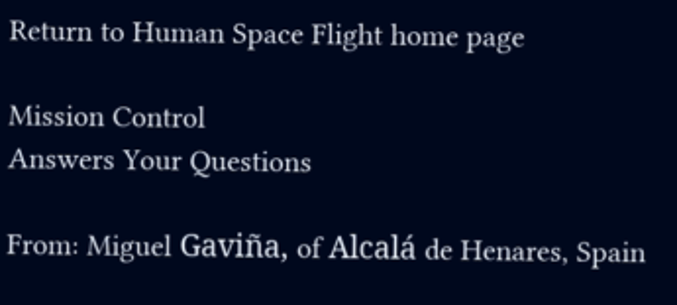Return to Human Space Flight home page

Mission Control
Answers Your Questions

From: Miguel Gaviña, of Alcalá de Henares, Spain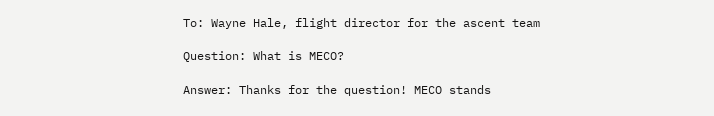To: Wayne Hale, flight director for the ascent team

Question: What is MECO?

Answer: Thanks for the question! MECO stands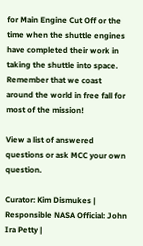for Main Engine Cut Off or the time when the shuttle engines have completed their work in taking the shuttle into space. Remember that we coast around the world in free fall for most of the mission!

View a list of answered questions or ask MCC your own question.

Curator: Kim Dismukes | Responsible NASA Official: John Ira Petty |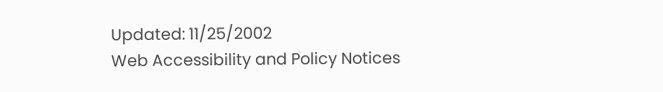Updated: 11/25/2002
Web Accessibility and Policy Notices